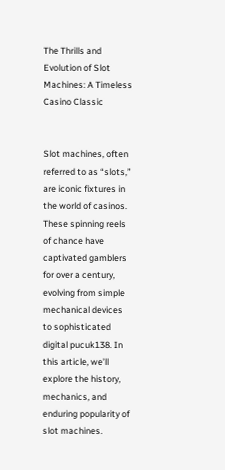The Thrills and Evolution of Slot Machines: A Timeless Casino Classic


Slot machines, often referred to as “slots,” are iconic fixtures in the world of casinos. These spinning reels of chance have captivated gamblers for over a century, evolving from simple mechanical devices to sophisticated digital pucuk138. In this article, we’ll explore the history, mechanics, and enduring popularity of slot machines.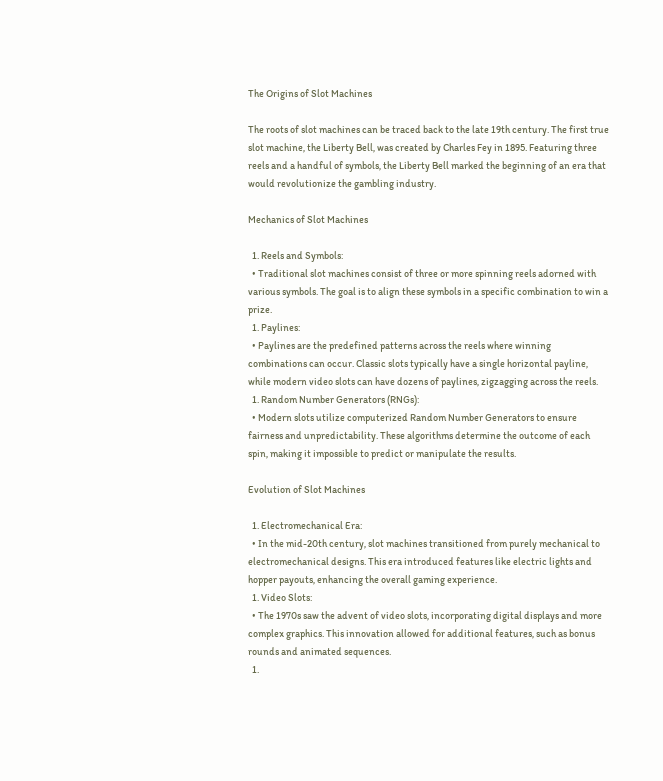The Origins of Slot Machines

The roots of slot machines can be traced back to the late 19th century. The first true slot machine, the Liberty Bell, was created by Charles Fey in 1895. Featuring three reels and a handful of symbols, the Liberty Bell marked the beginning of an era that would revolutionize the gambling industry.

Mechanics of Slot Machines

  1. Reels and Symbols:
  • Traditional slot machines consist of three or more spinning reels adorned with various symbols. The goal is to align these symbols in a specific combination to win a prize.
  1. Paylines:
  • Paylines are the predefined patterns across the reels where winning combinations can occur. Classic slots typically have a single horizontal payline, while modern video slots can have dozens of paylines, zigzagging across the reels.
  1. Random Number Generators (RNGs):
  • Modern slots utilize computerized Random Number Generators to ensure fairness and unpredictability. These algorithms determine the outcome of each spin, making it impossible to predict or manipulate the results.

Evolution of Slot Machines

  1. Electromechanical Era:
  • In the mid-20th century, slot machines transitioned from purely mechanical to electromechanical designs. This era introduced features like electric lights and hopper payouts, enhancing the overall gaming experience.
  1. Video Slots:
  • The 1970s saw the advent of video slots, incorporating digital displays and more complex graphics. This innovation allowed for additional features, such as bonus rounds and animated sequences.
  1.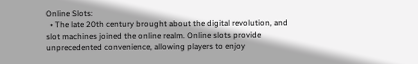Online Slots:
  • The late 20th century brought about the digital revolution, and slot machines joined the online realm. Online slots provide unprecedented convenience, allowing players to enjoy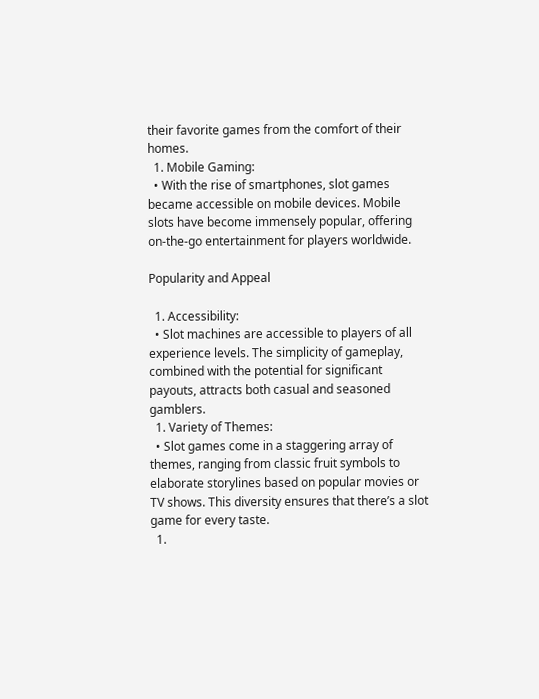their favorite games from the comfort of their homes.
  1. Mobile Gaming:
  • With the rise of smartphones, slot games became accessible on mobile devices. Mobile slots have become immensely popular, offering on-the-go entertainment for players worldwide.

Popularity and Appeal

  1. Accessibility:
  • Slot machines are accessible to players of all experience levels. The simplicity of gameplay, combined with the potential for significant payouts, attracts both casual and seasoned gamblers.
  1. Variety of Themes:
  • Slot games come in a staggering array of themes, ranging from classic fruit symbols to elaborate storylines based on popular movies or TV shows. This diversity ensures that there’s a slot game for every taste.
  1.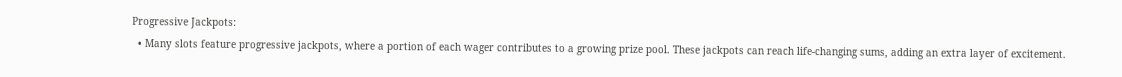Progressive Jackpots:
  • Many slots feature progressive jackpots, where a portion of each wager contributes to a growing prize pool. These jackpots can reach life-changing sums, adding an extra layer of excitement.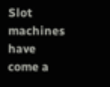Slot machines have come a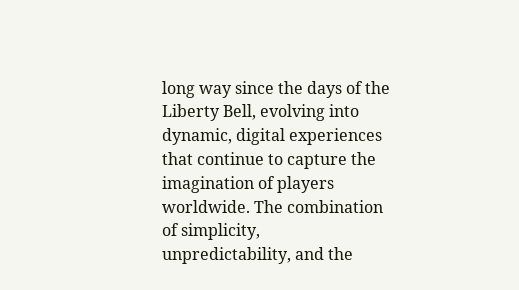long way since the days of the Liberty Bell, evolving into dynamic, digital experiences that continue to capture the imagination of players worldwide. The combination of simplicity, unpredictability, and the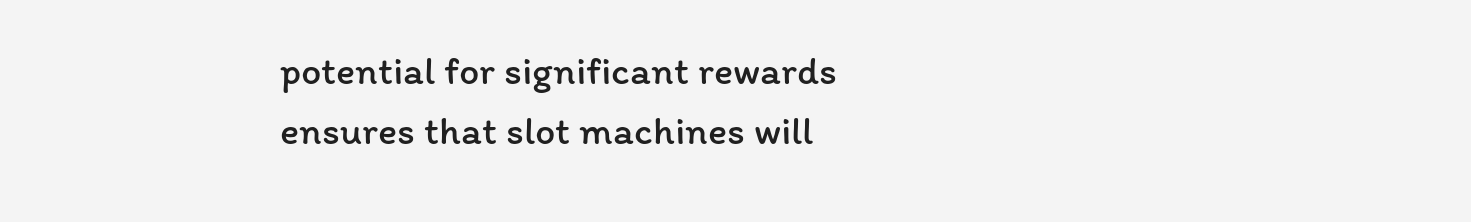potential for significant rewards ensures that slot machines will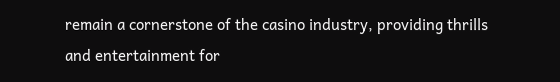remain a cornerstone of the casino industry, providing thrills and entertainment for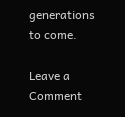generations to come.

Leave a Comment